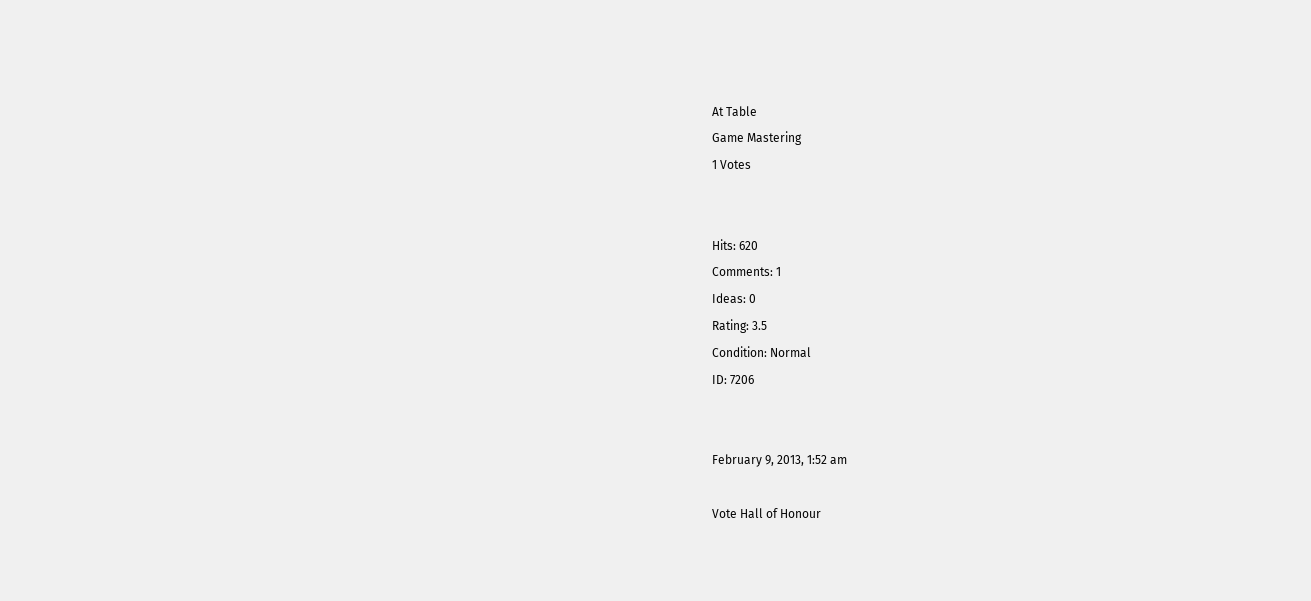At Table
Game Mastering
1 Votes


Hits: 620
Comments: 1
Ideas: 0
Rating: 3.5
Condition: Normal
ID: 7206


February 9, 2013, 1:52 am

Vote Hall of Honour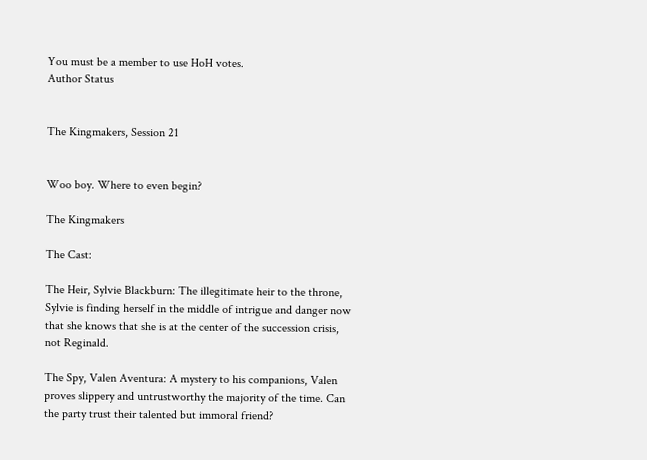You must be a member to use HoH votes.
Author Status


The Kingmakers, Session 21


Woo boy. Where to even begin?

The Kingmakers

The Cast:

The Heir, Sylvie Blackburn: The illegitimate heir to the throne, Sylvie is finding herself in the middle of intrigue and danger now that she knows that she is at the center of the succession crisis, not Reginald.

The Spy, Valen Aventura: A mystery to his companions, Valen proves slippery and untrustworthy the majority of the time. Can the party trust their talented but immoral friend?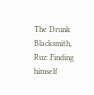The Drunk Blacksmith, Ruz: Finding himself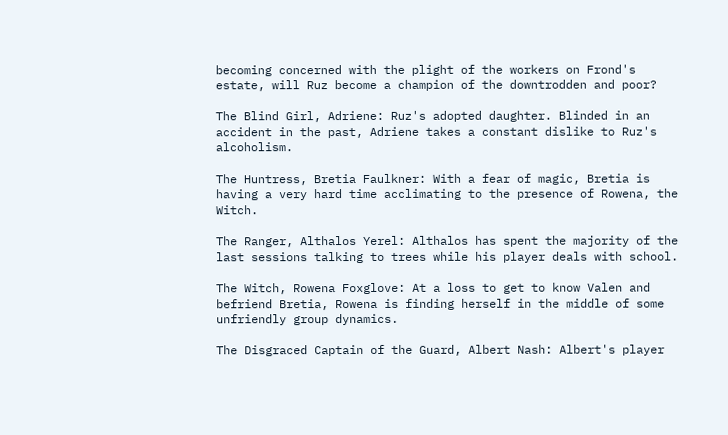becoming concerned with the plight of the workers on Frond's estate, will Ruz become a champion of the downtrodden and poor?

The Blind Girl, Adriene: Ruz's adopted daughter. Blinded in an accident in the past, Adriene takes a constant dislike to Ruz's alcoholism.

The Huntress, Bretia Faulkner: With a fear of magic, Bretia is having a very hard time acclimating to the presence of Rowena, the Witch.

The Ranger, Althalos Yerel: Althalos has spent the majority of the last sessions talking to trees while his player deals with school.

The Witch, Rowena Foxglove: At a loss to get to know Valen and befriend Bretia, Rowena is finding herself in the middle of some unfriendly group dynamics.

The Disgraced Captain of the Guard, Albert Nash: Albert's player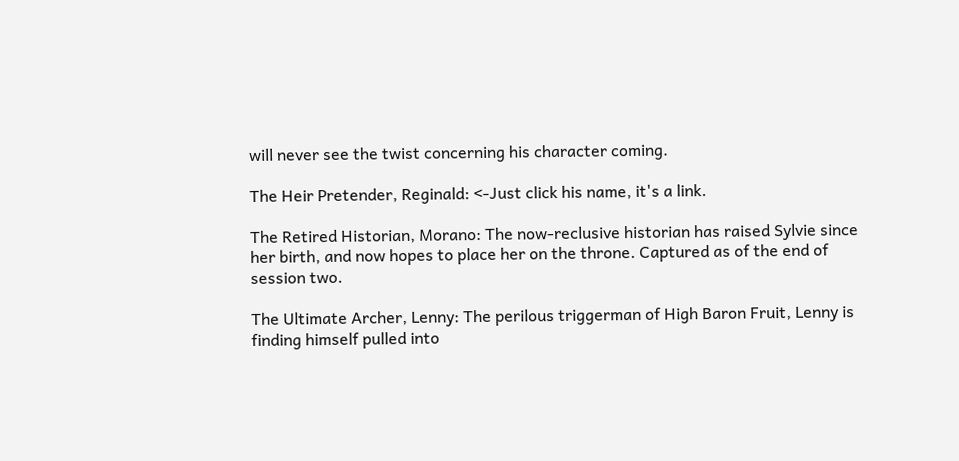will never see the twist concerning his character coming.

The Heir Pretender, Reginald: <-Just click his name, it's a link.

The Retired Historian, Morano: The now-reclusive historian has raised Sylvie since her birth, and now hopes to place her on the throne. Captured as of the end of session two.

The Ultimate Archer, Lenny: The perilous triggerman of High Baron Fruit, Lenny is finding himself pulled into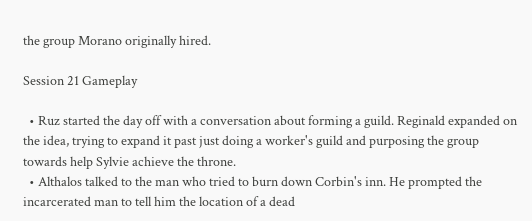the group Morano originally hired.

Session 21 Gameplay

  • Ruz started the day off with a conversation about forming a guild. Reginald expanded on the idea, trying to expand it past just doing a worker's guild and purposing the group towards help Sylvie achieve the throne.
  • Althalos talked to the man who tried to burn down Corbin's inn. He prompted the incarcerated man to tell him the location of a dead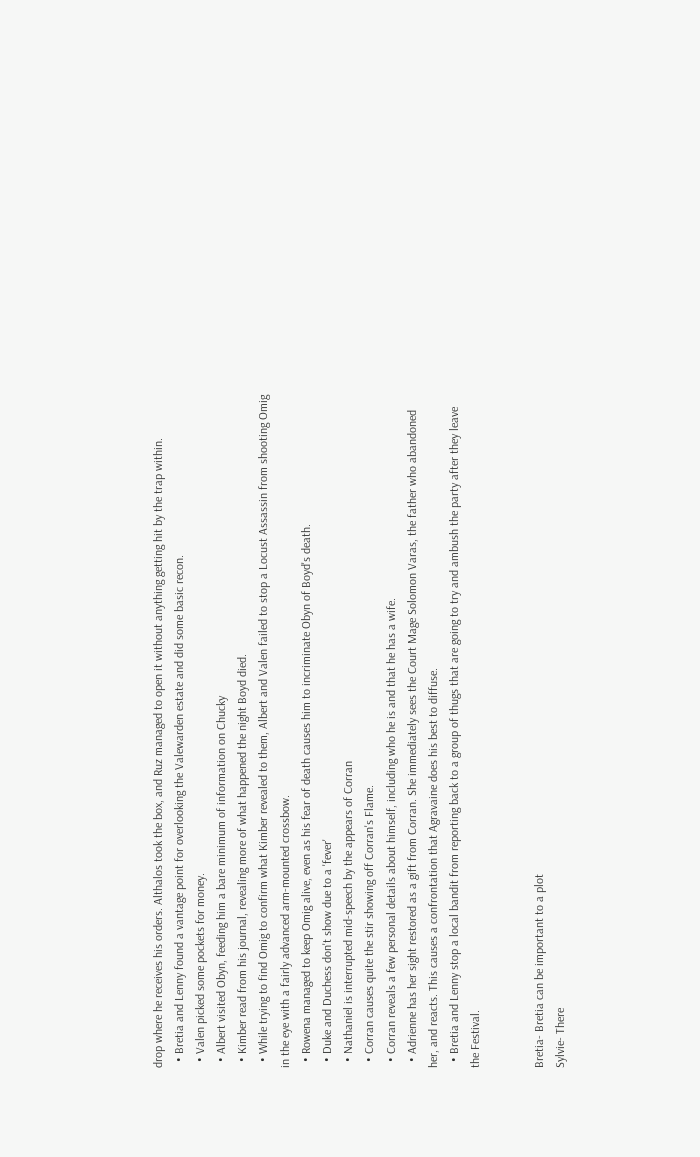drop where he receives his orders. Althalos took the box, and Ruz managed to open it without anything getting hit by the trap within.
  • Bretia and Lenny found a vantage point for overlooking the Valewarden estate and did some basic recon.
  • Valen picked some pockets for money.
  • Albert visited Obyn, feeding him a bare minimum of information on Chucky
  • Kimber read from his journal, revealing more of what happened the night Boyd died.
  • While trying to find Omig to confirm what Kimber revealed to them, Albert and Valen failed to stop a Locust Assassin from shooting Omig in the eye with a fairly advanced arm-mounted crossbow.
  • Rowena managed to keep Omig alive, even as his fear of death causes him to incriminate Obyn of Boyd's death.
  • Duke and Duchess don't show due to a 'fever'
  • Nathaniel is interrupted mid-speech by the appears of Corran
  • Corran causes quite the stir showing off Corran's Flame.
  • Corran reveals a few personal details about himself, including who he is and that he has a wife.
  • Adrienne has her sight restored as a gift from Corran. She immediately sees the Court Mage Solomon Varas, the father who abandoned her, and reacts. This causes a confrontation that Agravaine does his best to diffuse.
  • Bretia and Lenny stop a local bandit from reporting back to a group of thugs that are going to try and ambush the party after they leave the Festival.


Bretia- Bretia can be important to a plot
Sylvie- There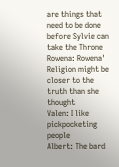are things that need to be done before Sylvie can take the Throne
Rowena: Rowena' Religion might be closer to the truth than she thought
Valen: I like pickpocketing people
Albert: The bard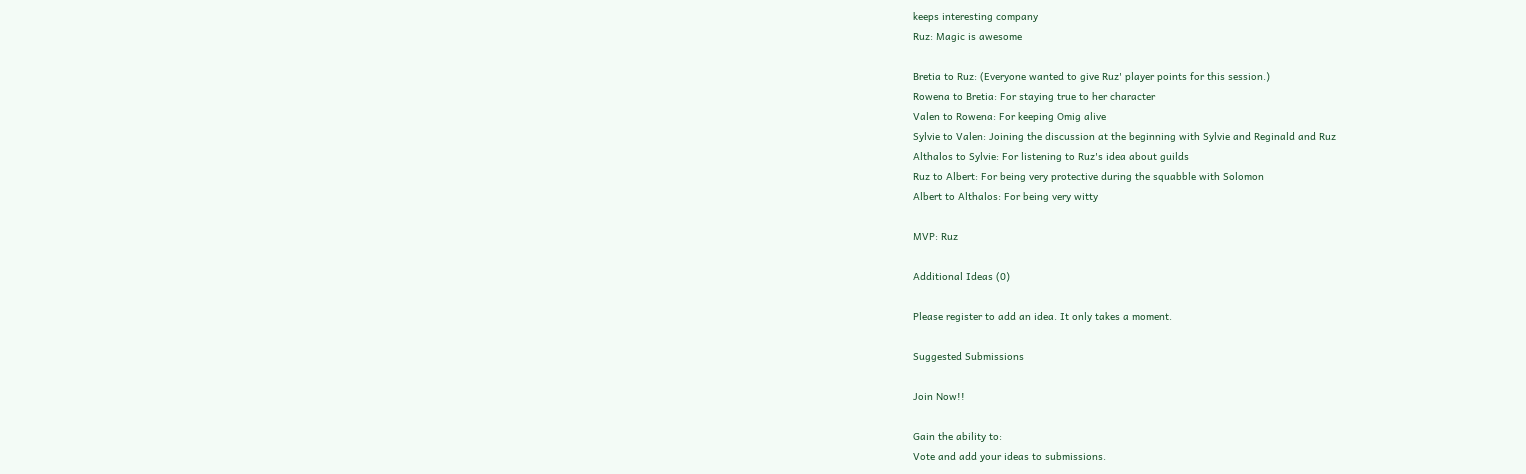keeps interesting company
Ruz: Magic is awesome

Bretia to Ruz: (Everyone wanted to give Ruz' player points for this session.)
Rowena to Bretia: For staying true to her character
Valen to Rowena: For keeping Omig alive
Sylvie to Valen: Joining the discussion at the beginning with Sylvie and Reginald and Ruz
Althalos to Sylvie: For listening to Ruz's idea about guilds
Ruz to Albert: For being very protective during the squabble with Solomon
Albert to Althalos: For being very witty

MVP: Ruz

Additional Ideas (0)

Please register to add an idea. It only takes a moment.

Suggested Submissions

Join Now!!

Gain the ability to:
Vote and add your ideas to submissions.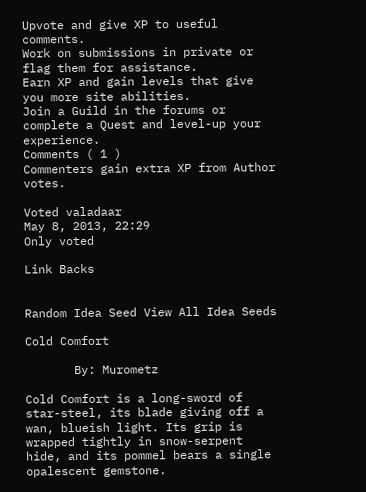Upvote and give XP to useful comments.
Work on submissions in private or flag them for assistance.
Earn XP and gain levels that give you more site abilities.
Join a Guild in the forums or complete a Quest and level-up your experience.
Comments ( 1 )
Commenters gain extra XP from Author votes.

Voted valadaar
May 8, 2013, 22:29
Only voted

Link Backs


Random Idea Seed View All Idea Seeds

Cold Comfort

       By: Murometz

Cold Comfort is a long-sword of star-steel, its blade giving off a wan, blueish light. Its grip is wrapped tightly in snow-serpent hide, and its pommel bears a single opalescent gemstone.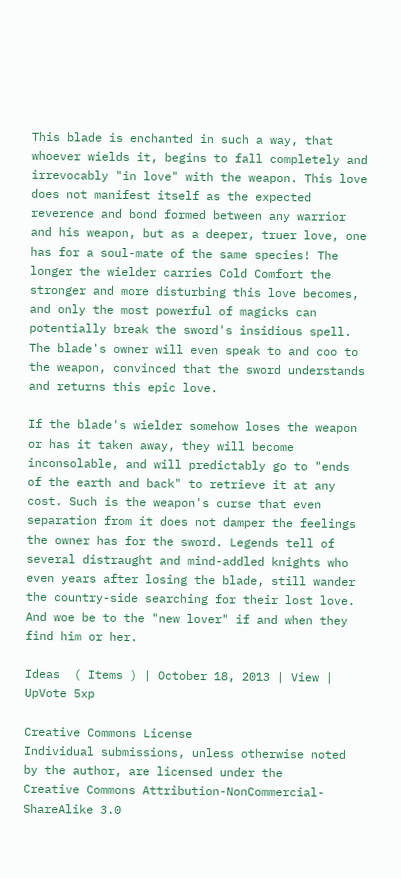This blade is enchanted in such a way, that whoever wields it, begins to fall completely and irrevocably "in love" with the weapon. This love does not manifest itself as the expected reverence and bond formed between any warrior and his weapon, but as a deeper, truer love, one has for a soul-mate of the same species! The longer the wielder carries Cold Comfort the stronger and more disturbing this love becomes, and only the most powerful of magicks can potentially break the sword's insidious spell. The blade's owner will even speak to and coo to the weapon, convinced that the sword understands and returns this epic love.

If the blade's wielder somehow loses the weapon or has it taken away, they will become inconsolable, and will predictably go to "ends of the earth and back" to retrieve it at any cost. Such is the weapon's curse that even separation from it does not damper the feelings the owner has for the sword. Legends tell of several distraught and mind-addled knights who even years after losing the blade, still wander the country-side searching for their lost love. And woe be to the "new lover" if and when they find him or her.

Ideas  ( Items ) | October 18, 2013 | View | UpVote 5xp

Creative Commons License
Individual submissions, unless otherwise noted by the author, are licensed under the
Creative Commons Attribution-NonCommercial-ShareAlike 3.0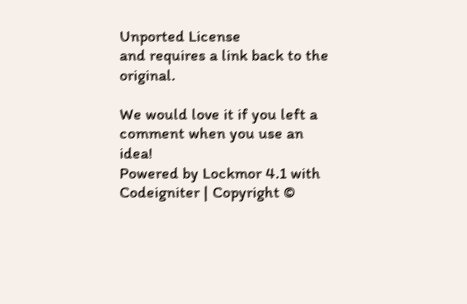Unported License
and requires a link back to the original.

We would love it if you left a comment when you use an idea!
Powered by Lockmor 4.1 with Codeigniter | Copyright ©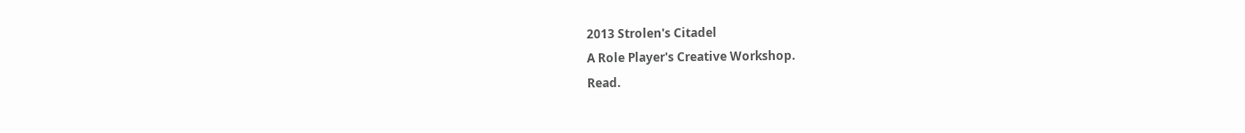2013 Strolen's Citadel
A Role Player's Creative Workshop.
Read.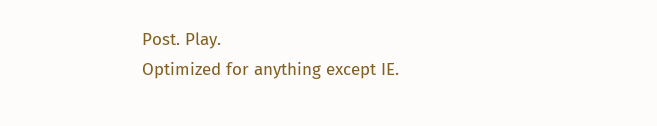Post. Play.
Optimized for anything except IE.